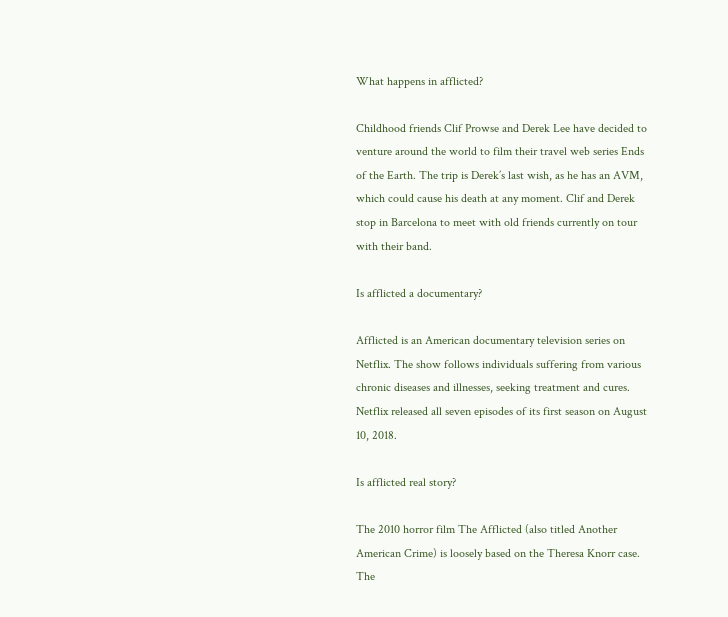What happens in afflicted?

Childhood friends Clif Prowse and Derek Lee have decided to venture around the world to film their travel web series Ends of the Earth. The trip is Derek’s last wish, as he has an AVM, which could cause his death at any moment. Clif and Derek stop in Barcelona to meet with old friends currently on tour with their band.

Is afflicted a documentary?

Afflicted is an American documentary television series on Netflix. The show follows individuals suffering from various chronic diseases and illnesses, seeking treatment and cures. Netflix released all seven episodes of its first season on August 10, 2018.

Is afflicted real story?

The 2010 horror film The Afflicted (also titled Another American Crime) is loosely based on the Theresa Knorr case. The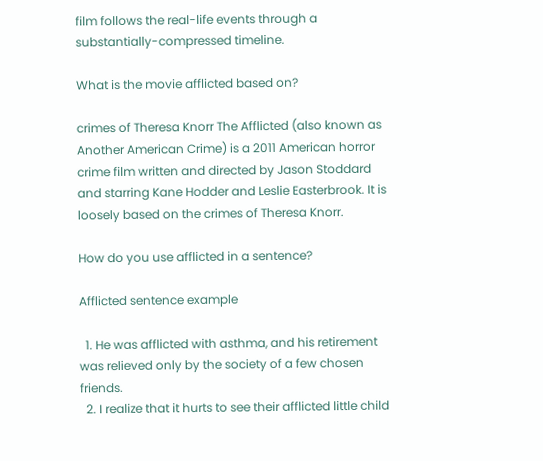film follows the real-life events through a substantially-compressed timeline.

What is the movie afflicted based on?

crimes of Theresa Knorr The Afflicted (also known as Another American Crime) is a 2011 American horror crime film written and directed by Jason Stoddard and starring Kane Hodder and Leslie Easterbrook. It is loosely based on the crimes of Theresa Knorr.

How do you use afflicted in a sentence?

Afflicted sentence example

  1. He was afflicted with asthma, and his retirement was relieved only by the society of a few chosen friends.
  2. I realize that it hurts to see their afflicted little child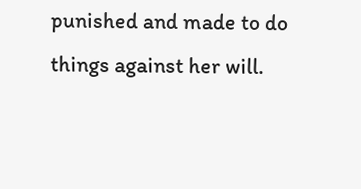punished and made to do things against her will.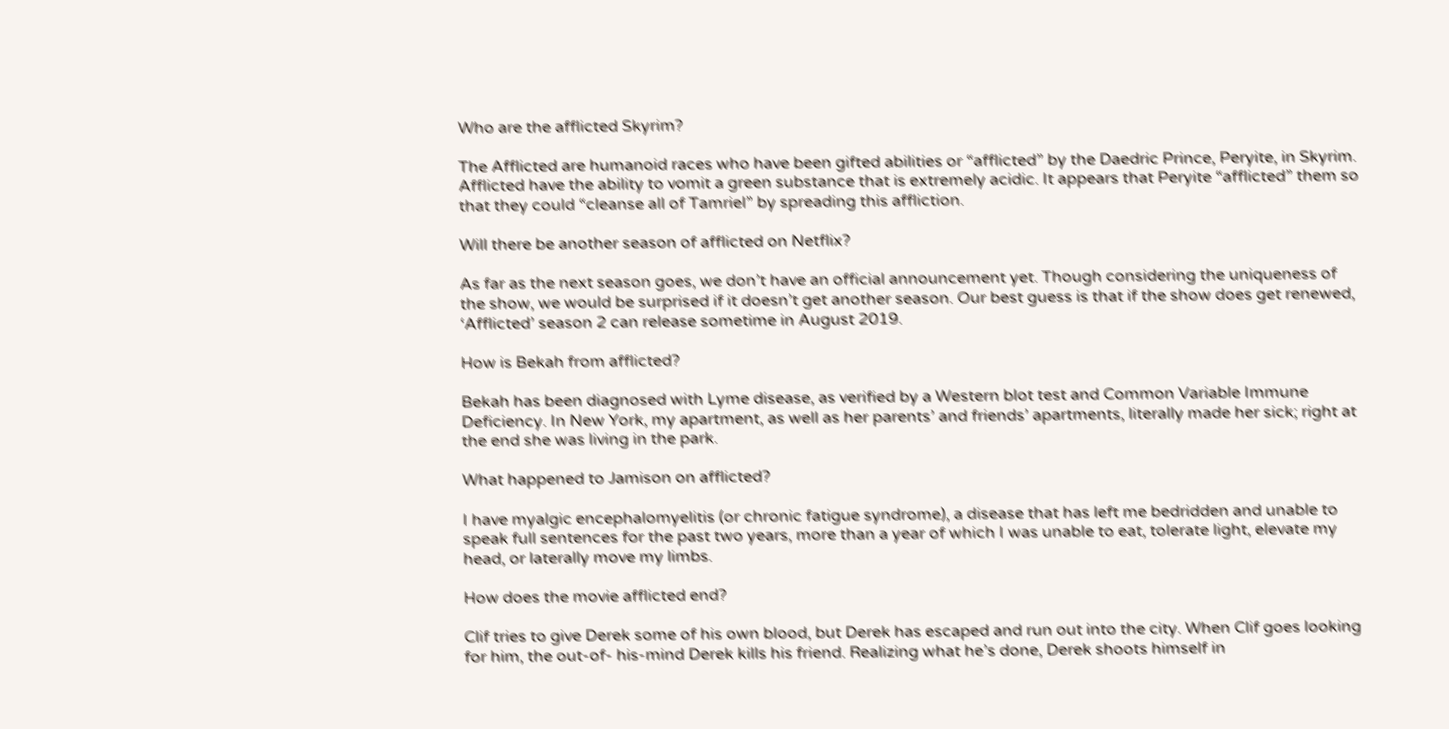Who are the afflicted Skyrim?

The Afflicted are humanoid races who have been gifted abilities or “afflicted” by the Daedric Prince, Peryite, in Skyrim. Afflicted have the ability to vomit a green substance that is extremely acidic. It appears that Peryite “afflicted” them so that they could “cleanse all of Tamriel” by spreading this affliction.

Will there be another season of afflicted on Netflix?

As far as the next season goes, we don’t have an official announcement yet. Though considering the uniqueness of the show, we would be surprised if it doesn’t get another season. Our best guess is that if the show does get renewed, ‘Afflicted’ season 2 can release sometime in August 2019.

How is Bekah from afflicted?

Bekah has been diagnosed with Lyme disease, as verified by a Western blot test and Common Variable Immune Deficiency. In New York, my apartment, as well as her parents’ and friends’ apartments, literally made her sick; right at the end she was living in the park.

What happened to Jamison on afflicted?

I have myalgic encephalomyelitis (or chronic fatigue syndrome), a disease that has left me bedridden and unable to speak full sentences for the past two years, more than a year of which I was unable to eat, tolerate light, elevate my head, or laterally move my limbs.

How does the movie afflicted end?

Clif tries to give Derek some of his own blood, but Derek has escaped and run out into the city. When Clif goes looking for him, the out-of- his-mind Derek kills his friend. Realizing what he’s done, Derek shoots himself in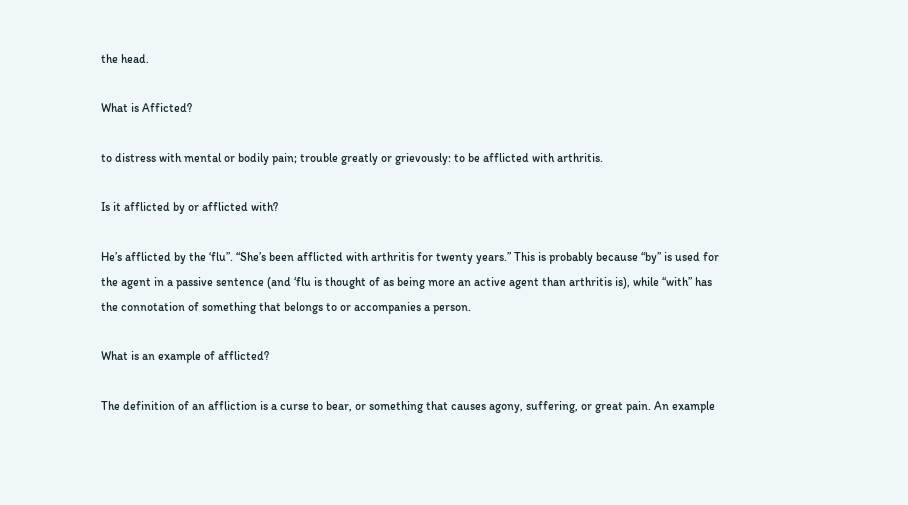the head.

What is Afficted?

to distress with mental or bodily pain; trouble greatly or grievously: to be afflicted with arthritis.

Is it afflicted by or afflicted with?

He’s afflicted by the ‘flu”. “She’s been afflicted with arthritis for twenty years.” This is probably because “by” is used for the agent in a passive sentence (and ‘flu is thought of as being more an active agent than arthritis is), while “with” has the connotation of something that belongs to or accompanies a person.

What is an example of afflicted?

The definition of an affliction is a curse to bear, or something that causes agony, suffering, or great pain. An example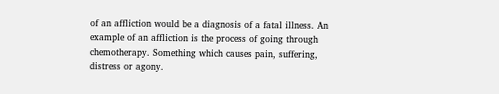of an affliction would be a diagnosis of a fatal illness. An example of an affliction is the process of going through chemotherapy. Something which causes pain, suffering, distress or agony.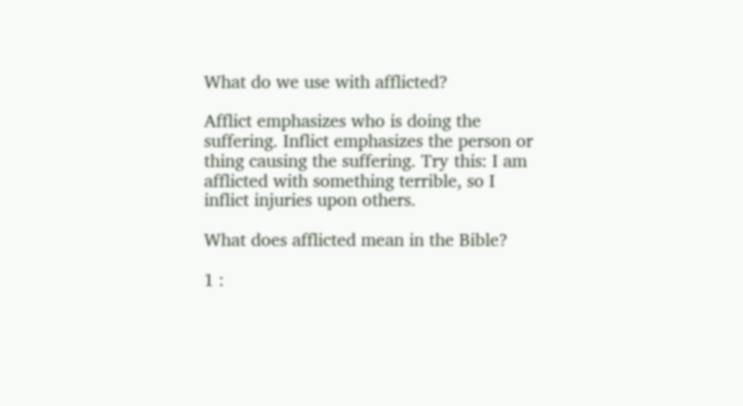What do we use with afflicted?

Afflict emphasizes who is doing the suffering. Inflict emphasizes the person or thing causing the suffering. Try this: I am afflicted with something terrible, so I inflict injuries upon others.

What does afflicted mean in the Bible?

1 :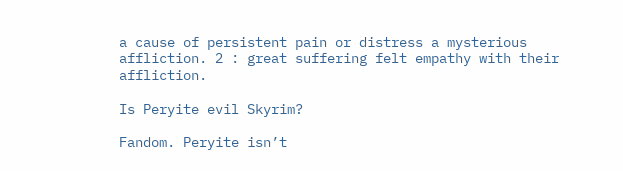a cause of persistent pain or distress a mysterious affliction. 2 : great suffering felt empathy with their affliction.

Is Peryite evil Skyrim?

Fandom. Peryite isn’t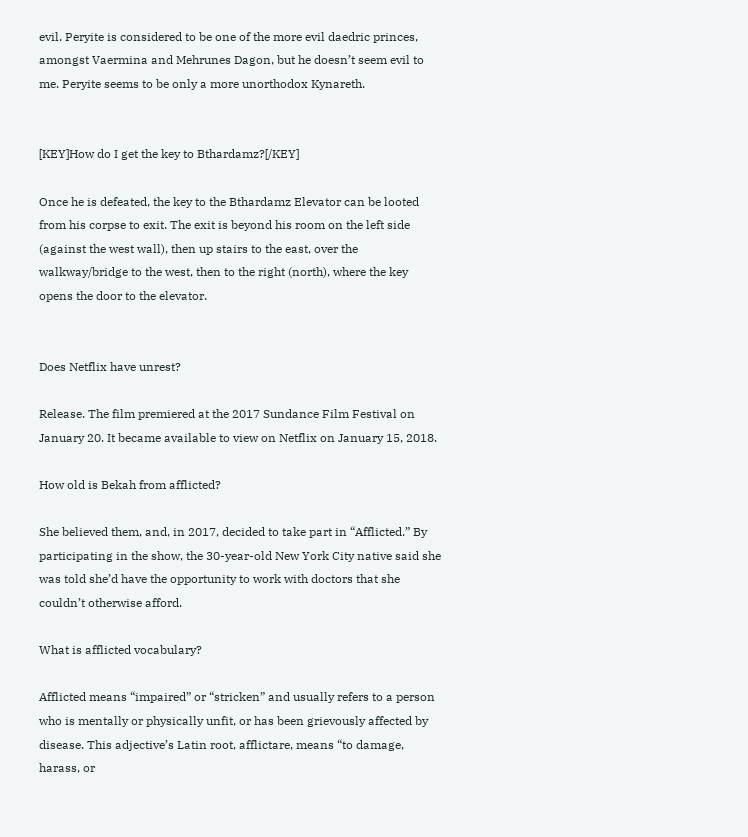evil. Peryite is considered to be one of the more evil daedric princes, amongst Vaermina and Mehrunes Dagon, but he doesn’t seem evil to me. Peryite seems to be only a more unorthodox Kynareth.


[KEY]How do I get the key to Bthardamz?[/KEY]

Once he is defeated, the key to the Bthardamz Elevator can be looted from his corpse to exit. The exit is beyond his room on the left side (against the west wall), then up stairs to the east, over the walkway/bridge to the west, then to the right (north), where the key opens the door to the elevator.


Does Netflix have unrest?

Release. The film premiered at the 2017 Sundance Film Festival on January 20. It became available to view on Netflix on January 15, 2018.

How old is Bekah from afflicted?

She believed them, and, in 2017, decided to take part in “Afflicted.” By participating in the show, the 30-year-old New York City native said she was told she’d have the opportunity to work with doctors that she couldn’t otherwise afford.

What is afflicted vocabulary?

Afflicted means “impaired” or “stricken” and usually refers to a person who is mentally or physically unfit, or has been grievously affected by disease. This adjective’s Latin root, afflictare, means “to damage, harass, or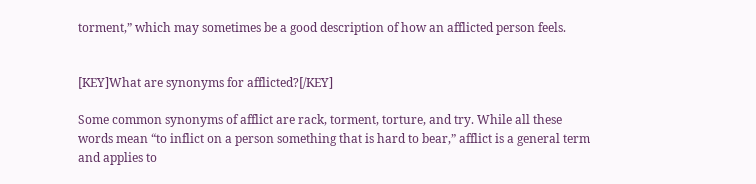torment,” which may sometimes be a good description of how an afflicted person feels.


[KEY]What are synonyms for afflicted?[/KEY]

Some common synonyms of afflict are rack, torment, torture, and try. While all these words mean “to inflict on a person something that is hard to bear,” afflict is a general term and applies to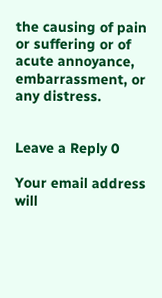the causing of pain or suffering or of acute annoyance, embarrassment, or any distress.


Leave a Reply 0

Your email address will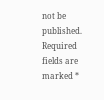not be published. Required fields are marked *